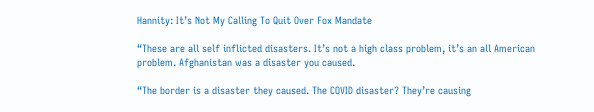Hannity: It’s Not My Calling To Quit Over Fox Mandate

“These are all self inflicted disasters. It’s not a high class problem, it’s an all American problem. Afghanistan was a disaster you caused.

“The border is a disaster they caused. The COVID disaster? They’re causing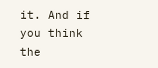it. And if you think the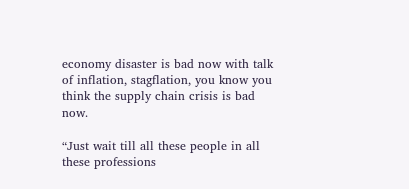economy disaster is bad now with talk of inflation, stagflation, you know you think the supply chain crisis is bad now.

“Just wait till all these people in all these professions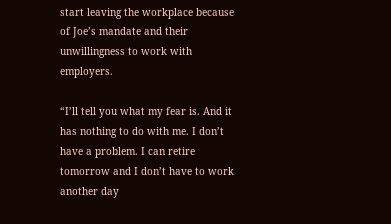start leaving the workplace because of Joe’s mandate and their unwillingness to work with employers.

“I’ll tell you what my fear is. And it has nothing to do with me. I don’t have a problem. I can retire tomorrow and I don’t have to work another day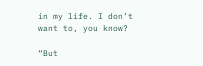in my life. I don’t want to, you know?

“But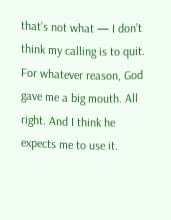that’s not what — I don’t think my calling is to quit. For whatever reason, God gave me a big mouth. All right. And I think he expects me to use it.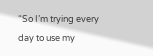“So I’m trying every day to use my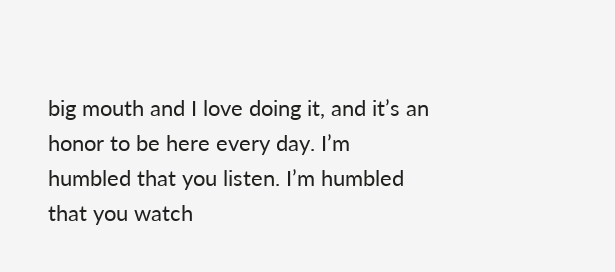big mouth and I love doing it, and it’s an honor to be here every day. I’m humbled that you listen. I’m humbled that you watch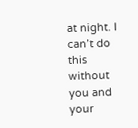at night. I can’t do this without you and your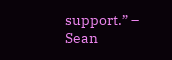support.” – Sean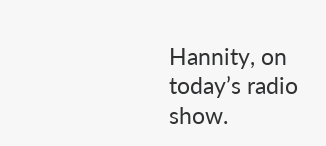Hannity, on today’s radio show.